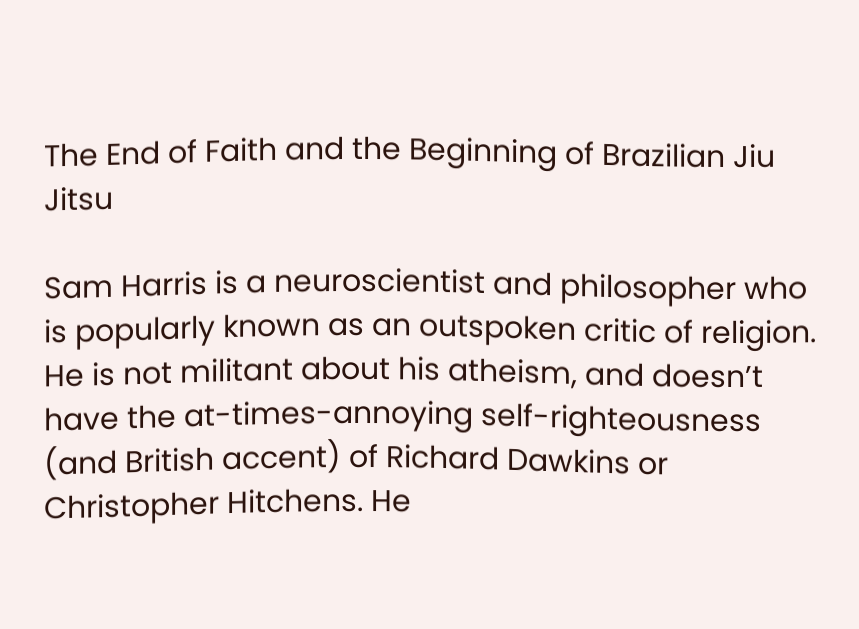The End of Faith and the Beginning of Brazilian Jiu Jitsu

Sam Harris is a neuroscientist and philosopher who is popularly known as an outspoken critic of religion. He is not militant about his atheism, and doesn’t have the at-times-annoying self-righteousness (and British accent) of Richard Dawkins or Christopher Hitchens. He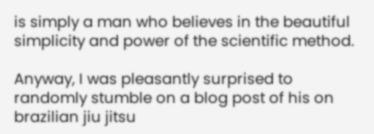is simply a man who believes in the beautiful simplicity and power of the scientific method.

Anyway, I was pleasantly surprised to randomly stumble on a blog post of his on brazilian jiu jitsu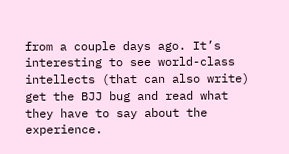from a couple days ago. It’s interesting to see world-class intellects (that can also write) get the BJJ bug and read what they have to say about the experience.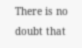There is no doubt that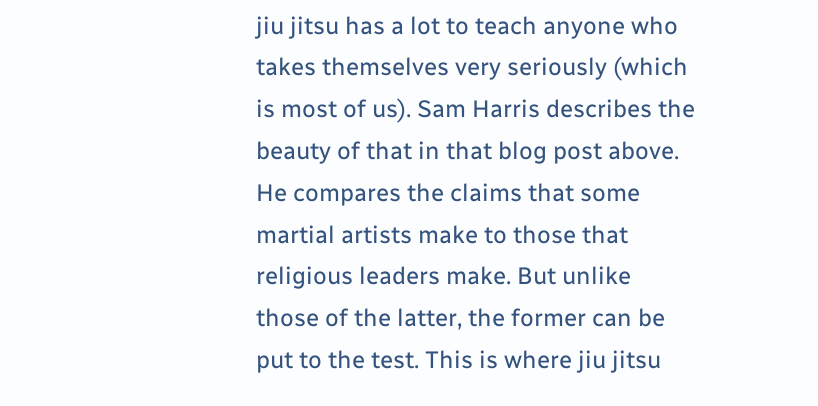jiu jitsu has a lot to teach anyone who takes themselves very seriously (which is most of us). Sam Harris describes the beauty of that in that blog post above. He compares the claims that some martial artists make to those that religious leaders make. But unlike those of the latter, the former can be put to the test. This is where jiu jitsu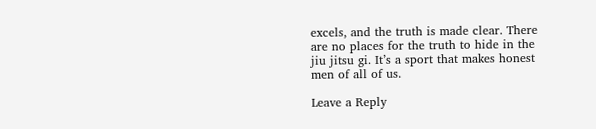excels, and the truth is made clear. There are no places for the truth to hide in the jiu jitsu gi. It’s a sport that makes honest men of all of us.

Leave a Reply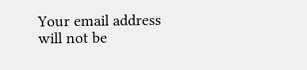Your email address will not be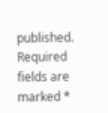published. Required fields are marked *